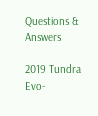Questions & Answers

2019 Tundra Evo-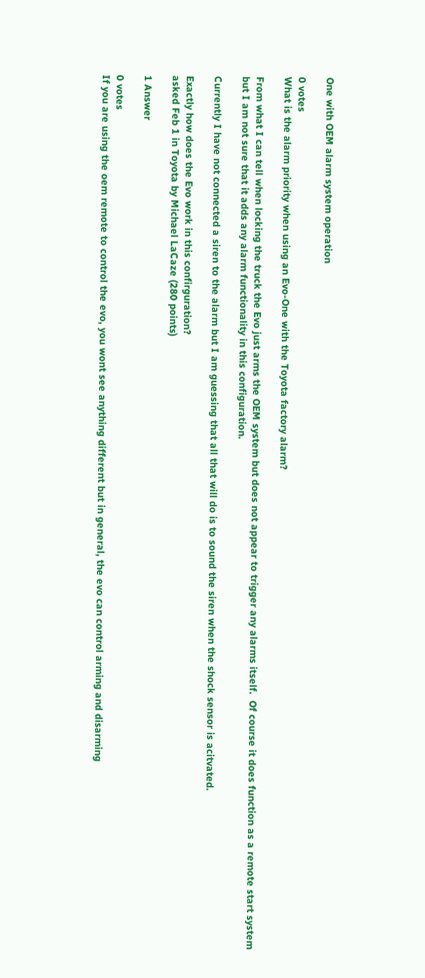One with OEM alarm system operation

0 votes
What is the alarm priority when using an Evo-One with the Toyota factory alarm?

From what I can tell when locking the truck the Evo just arms the OEM system but does not appear to trigger any alarms itself.  Of course it does function as a remote start system but I am not sure that it adds any alarm functionality in this configuration.

Currently I have not connected a siren to the alarm but I am guessing that all that will do is to sound the siren when the shock sensor is acitvated.

Exactly how does the Evo work in this confirguration?
asked Feb 1 in Toyota by Michael LaCaze (280 points)

1 Answer

0 votes
If you are using the oem remote to control the evo, you wont see anything different but in general, the evo can control arming and disarming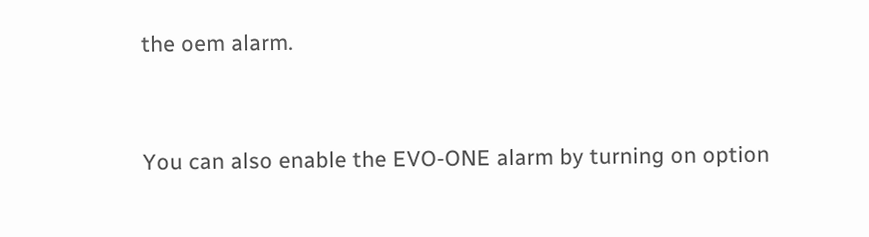the oem alarm.


You can also enable the EVO-ONE alarm by turning on option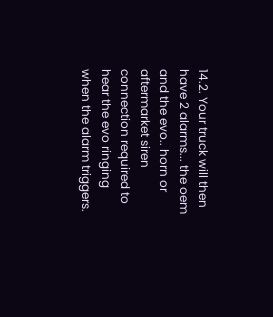14.2. Your truck will then have 2 alarms... the oem and the evo.. horn or aftermarket siren connection required to hear the evo ringing when the alarm triggers.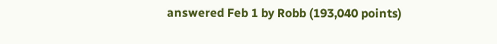answered Feb 1 by Robb (193,040 points)